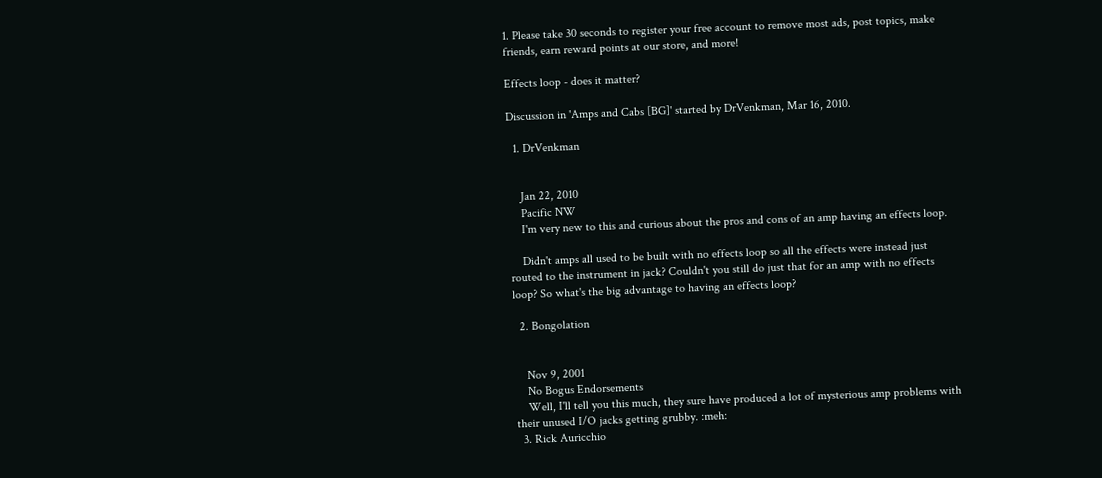1. Please take 30 seconds to register your free account to remove most ads, post topics, make friends, earn reward points at our store, and more!

Effects loop - does it matter?

Discussion in 'Amps and Cabs [BG]' started by DrVenkman, Mar 16, 2010.

  1. DrVenkman


    Jan 22, 2010
    Pacific NW
    I'm very new to this and curious about the pros and cons of an amp having an effects loop.

    Didn't amps all used to be built with no effects loop so all the effects were instead just routed to the instrument in jack? Couldn't you still do just that for an amp with no effects loop? So what's the big advantage to having an effects loop?

  2. Bongolation


    Nov 9, 2001
    No Bogus Endorsements
    Well, I'll tell you this much, they sure have produced a lot of mysterious amp problems with their unused I/O jacks getting grubby. :meh:
  3. Rick Auricchio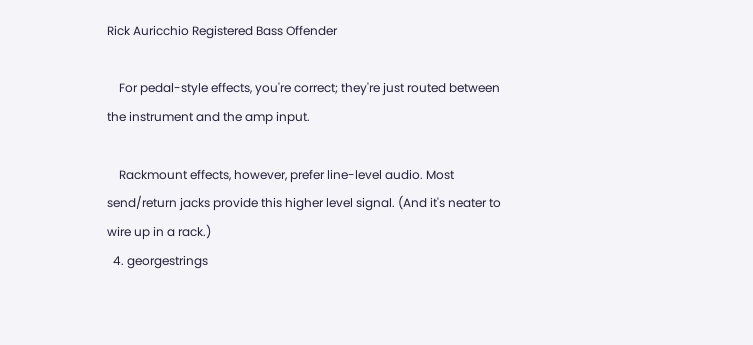Rick Auricchio Registered Bass Offender

    For pedal-style effects, you're correct; they're just routed between the instrument and the amp input.

    Rackmount effects, however, prefer line-level audio. Most send/return jacks provide this higher level signal. (And it's neater to wire up in a rack.)
  4. georgestrings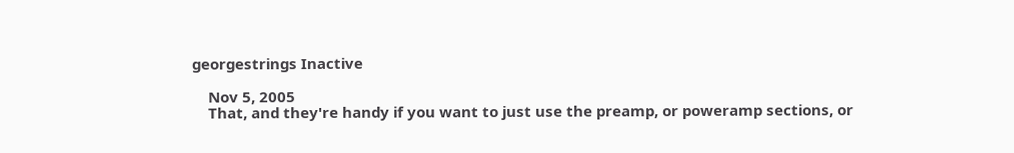georgestrings Inactive

    Nov 5, 2005
    That, and they're handy if you want to just use the preamp, or poweramp sections, or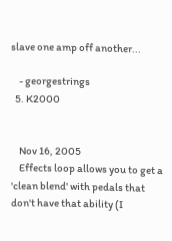slave one amp off another...

    - georgestrings
  5. K2000


    Nov 16, 2005
    Effects loop allows you to get a 'clean blend' with pedals that don't have that ability (I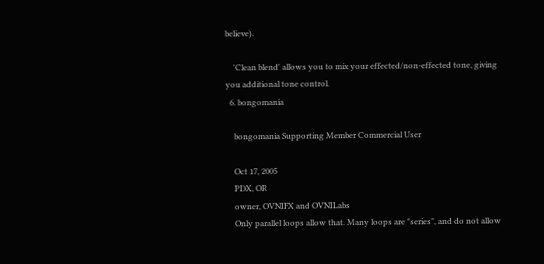believe).

    'Clean blend' allows you to mix your effected/non-effected tone, giving you additional tone control.
  6. bongomania

    bongomania Supporting Member Commercial User

    Oct 17, 2005
    PDX, OR
    owner, OVNIFX and OVNILabs
    Only parallel loops allow that. Many loops are "series", and do not allow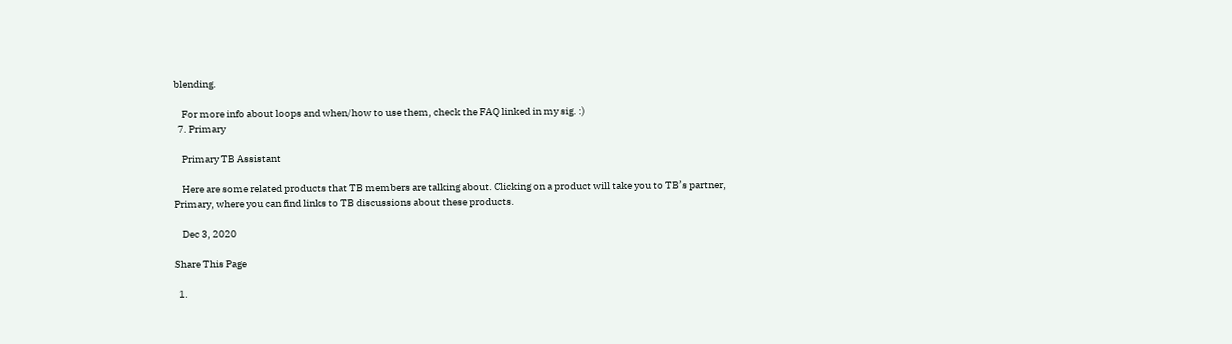blending.

    For more info about loops and when/how to use them, check the FAQ linked in my sig. :)
  7. Primary

    Primary TB Assistant

    Here are some related products that TB members are talking about. Clicking on a product will take you to TB’s partner, Primary, where you can find links to TB discussions about these products.

    Dec 3, 2020

Share This Page

  1.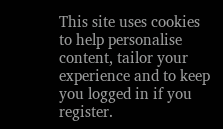This site uses cookies to help personalise content, tailor your experience and to keep you logged in if you register.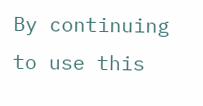By continuing to use this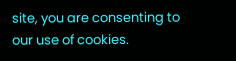site, you are consenting to our use of cookies.